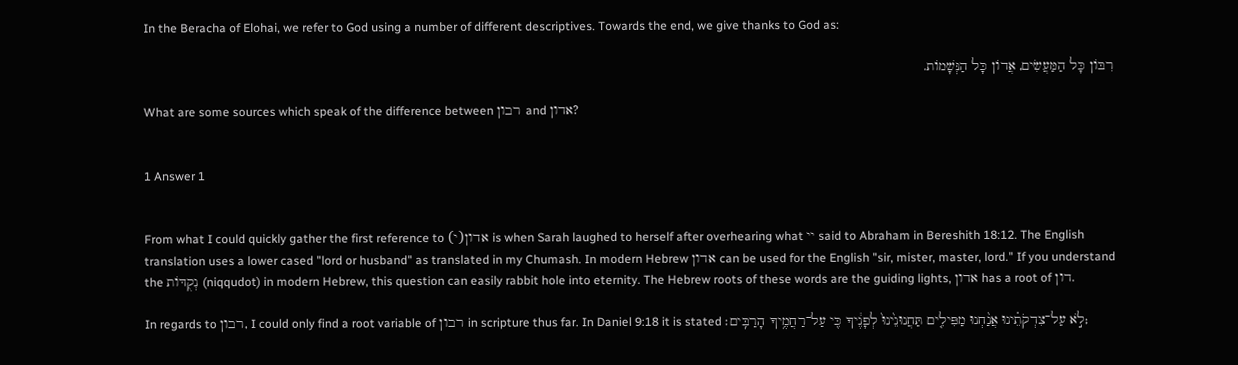In the Beracha of Elohai, we refer to God using a number of different descriptives. Towards the end, we give thanks to God as:

רִבּוֹן כָּל הַמַּעֲשִׂים, אֲדוֹן כָּל הַנְּשָׁמוֹת.

What are some sources which speak of the difference between רבון and אדון?


1 Answer 1


From what I could quickly gather the first reference to (אדון(י is when Sarah laughed to herself after overhearing what יי said to Abraham in Bereshith 18:12. The English translation uses a lower cased "lord or husband" as translated in my Chumash. In modern Hebrew אדון can be used for the English "sir, mister, master, lord." If you understand the נְקֻדּוֹת (niqqudot) in modern Hebrew, this question can easily rabbit hole into eternity. The Hebrew roots of these words are the guiding lights, אדון has a root of דון.

In regards to רבון, I could only find a root variable of רבון in scripture thus far. In Daniel 9:18 it is stated לֹ֣א עַל־צִדְקֹתֵ֗ינוּ אֲנַ֨חְנוּ מַפִּילִ֤ים תַּחֲנוּנֵ֙ינוּ֙ לְפָנֶ֔יךָ כִּ֖י עַל־רַחֲמֶ֥יךָ הָרַבִּֽים׃;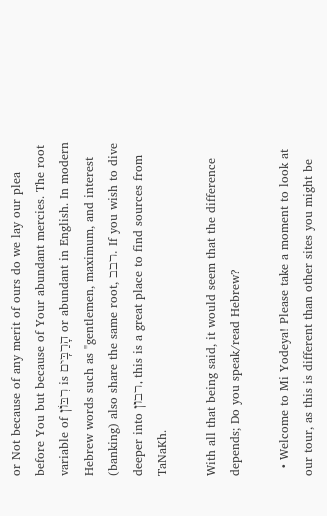or Not because of any merit of ours do we lay our plea before You but because of Your abundant mercies. The root variable of רִבּוֹן is הָרַבִּֽים or abundant in English. In modern Hebrew words such as "gentlemen, maximum, and interest (banking) also share the same root, רבב. If you wish to dive deeper into רבון, this is a great place to find sources from TaNaKh.

With all that being said, it would seem that the difference depends; Do you speak/read Hebrew?

  • Welcome to Mi Yodeya! Please take a moment to look at our tour, as this is different than other sites you might be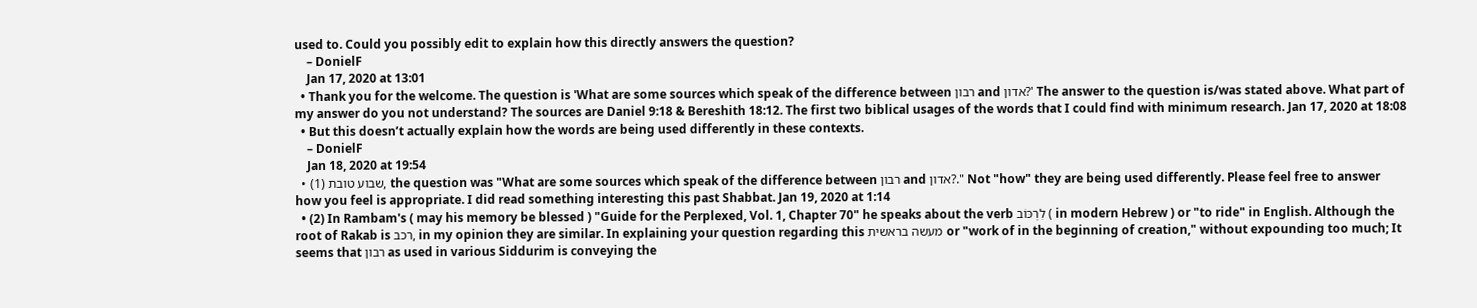used to. Could you possibly edit to explain how this directly answers the question?
    – DonielF
    Jan 17, 2020 at 13:01
  • Thank you for the welcome. The question is 'What are some sources which speak of the difference between רבון and אדון?' The answer to the question is/was stated above. What part of my answer do you not understand? The sources are Daniel 9:18 & Bereshith 18:12. The first two biblical usages of the words that I could find with minimum research. Jan 17, 2020 at 18:08
  • But this doesn’t actually explain how the words are being used differently in these contexts.
    – DonielF
    Jan 18, 2020 at 19:54
  • (1) שבוע טובת, the question was "What are some sources which speak of the difference between רבון and אדון?." Not "how" they are being used differently. Please feel free to answer how you feel is appropriate. I did read something interesting this past Shabbat. Jan 19, 2020 at 1:14
  • (2) In Rambam's ( may his memory be blessed ) "Guide for the Perplexed, Vol. 1, Chapter 70" he speaks about the verb לִרְכּוֹב ( in modern Hebrew ) or "to ride" in English. Although the root of Rakab is רכב, in my opinion they are similar. In explaining your question regarding this מעשה בראשית or "work of in the beginning of creation," without expounding too much; It seems that רבון as used in various Siddurim is conveying the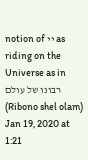notion of יי as riding on the Universe as in רבונו של עולם (Ribono shel olam) Jan 19, 2020 at 1:21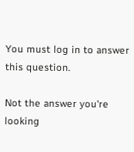You must log in to answer this question.

Not the answer you're looking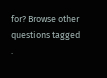for? Browse other questions tagged .